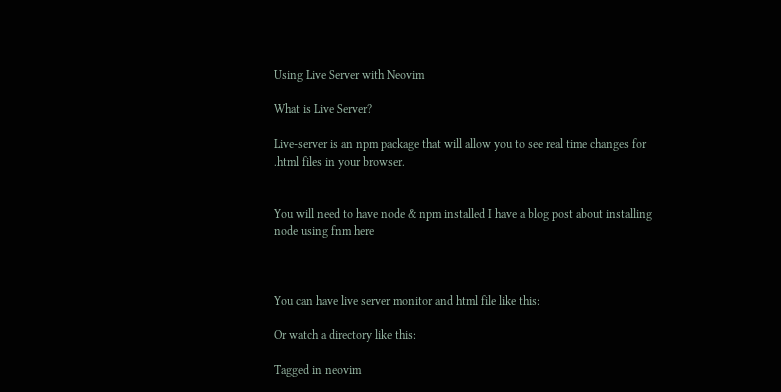Using Live Server with Neovim

What is Live Server?

Live-server is an npm package that will allow you to see real time changes for .html files in your browser.


You will need to have node & npm installed I have a blog post about installing node using fnm here



You can have live server monitor and html file like this:

Or watch a directory like this:

Tagged in neovim